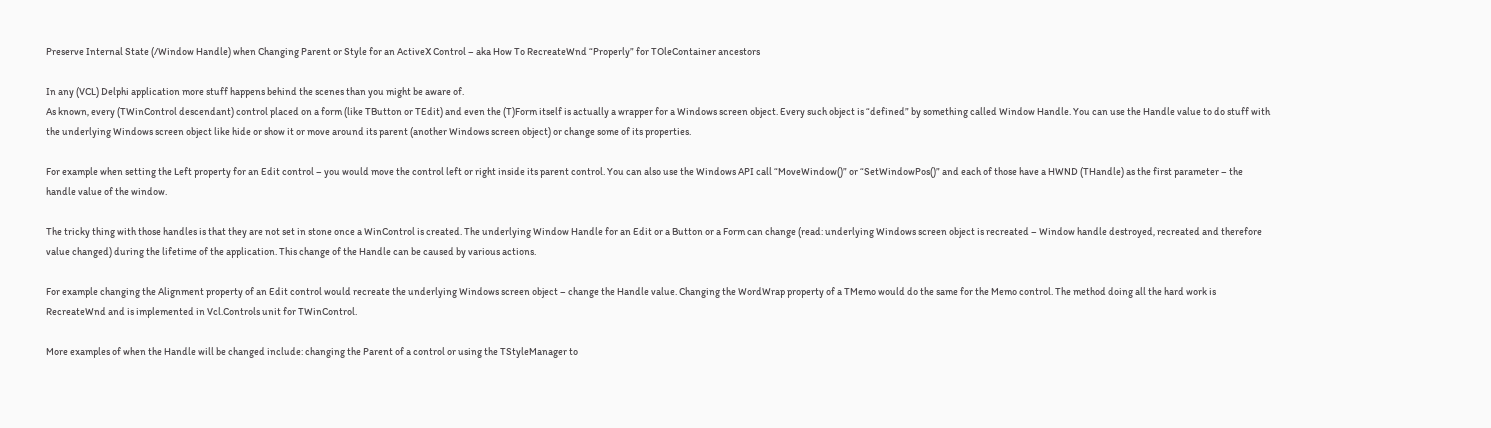Preserve Internal State (/Window Handle) when Changing Parent or Style for an ActiveX Control – aka How To RecreateWnd “Properly” for TOleContainer ancestors

In any (VCL) Delphi application more stuff happens behind the scenes than you might be aware of.
As known, every (TWinControl descendant) control placed on a form (like TButton or TEdit) and even the (T)Form itself is actually a wrapper for a Windows screen object. Every such object is “defined” by something called Window Handle. You can use the Handle value to do stuff with the underlying Windows screen object like hide or show it or move around its parent (another Windows screen object) or change some of its properties.

For example when setting the Left property for an Edit control – you would move the control left or right inside its parent control. You can also use the Windows API call “MoveWindow()” or “SetWindowPos()” and each of those have a HWND (THandle) as the first parameter – the handle value of the window.

The tricky thing with those handles is that they are not set in stone once a WinControl is created. The underlying Window Handle for an Edit or a Button or a Form can change (read: underlying Windows screen object is recreated – Window handle destroyed, recreated and therefore value changed) during the lifetime of the application. This change of the Handle can be caused by various actions.

For example changing the Alignment property of an Edit control would recreate the underlying Windows screen object – change the Handle value. Changing the WordWrap property of a TMemo would do the same for the Memo control. The method doing all the hard work is RecreateWnd and is implemented in Vcl.Controls unit for TWinControl.

More examples of when the Handle will be changed include: changing the Parent of a control or using the TStyleManager to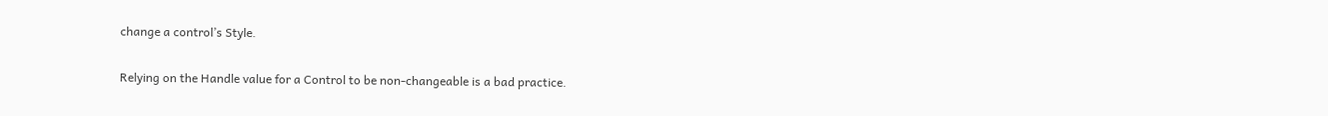change a control’s Style.

Relying on the Handle value for a Control to be non-changeable is a bad practice.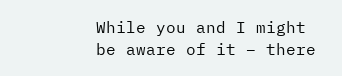While you and I might be aware of it – there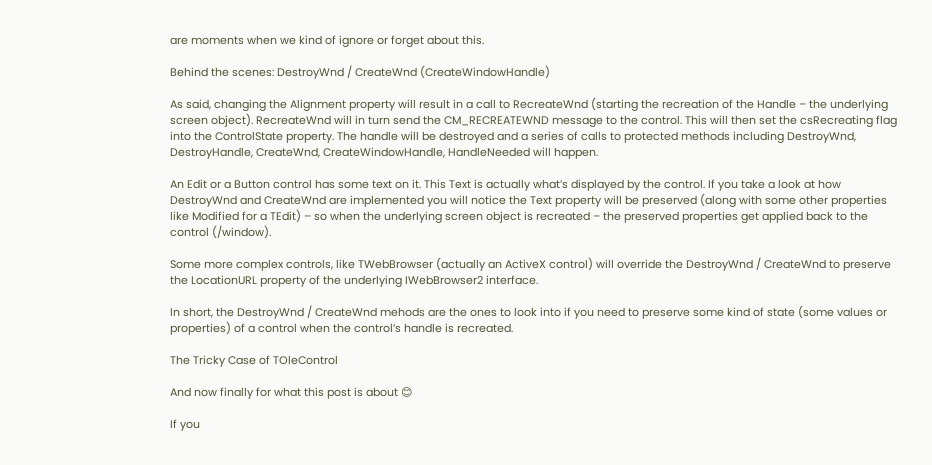are moments when we kind of ignore or forget about this.

Behind the scenes: DestroyWnd / CreateWnd (CreateWindowHandle)

As said, changing the Alignment property will result in a call to RecreateWnd (starting the recreation of the Handle – the underlying screen object). RecreateWnd will in turn send the CM_RECREATEWND message to the control. This will then set the csRecreating flag into the ControlState property. The handle will be destroyed and a series of calls to protected methods including DestroyWnd, DestroyHandle, CreateWnd, CreateWindowHandle, HandleNeeded will happen.

An Edit or a Button control has some text on it. This Text is actually what’s displayed by the control. If you take a look at how DestroyWnd and CreateWnd are implemented you will notice the Text property will be preserved (along with some other properties like Modified for a TEdit) – so when the underlying screen object is recreated – the preserved properties get applied back to the control (/window).

Some more complex controls, like TWebBrowser (actually an ActiveX control) will override the DestroyWnd / CreateWnd to preserve the LocationURL property of the underlying IWebBrowser2 interface.

In short, the DestroyWnd / CreateWnd mehods are the ones to look into if you need to preserve some kind of state (some values or properties) of a control when the control’s handle is recreated.

The Tricky Case of TOleControl

And now finally for what this post is about 😊

If you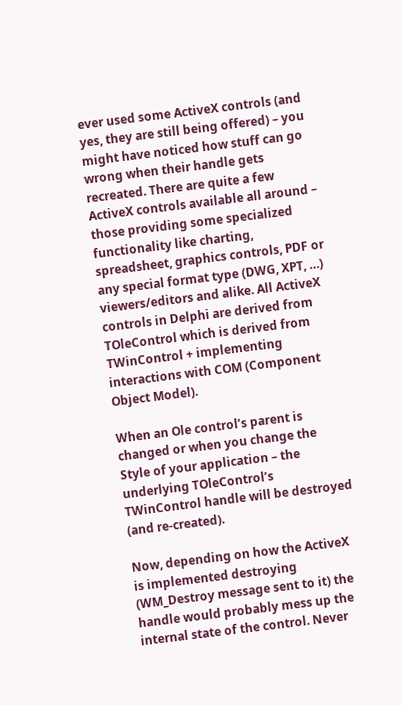ever used some ActiveX controls (and yes, they are still being offered) – you might have noticed how stuff can go wrong when their handle gets recreated. There are quite a few ActiveX controls available all around – those providing some specialized functionality like charting, spreadsheet, graphics controls, PDF or any special format type (DWG, XPT, …) viewers/editors and alike. All ActiveX controls in Delphi are derived from TOleControl which is derived from TWinControl + implementing interactions with COM (Component Object Model).

When an Ole control’s parent is changed or when you change the Style of your application – the underlying TOleControl’s TWinControl handle will be destroyed (and re-created).

Now, depending on how the ActiveX is implemented destroying (WM_Destroy message sent to it) the handle would probably mess up the internal state of the control. Never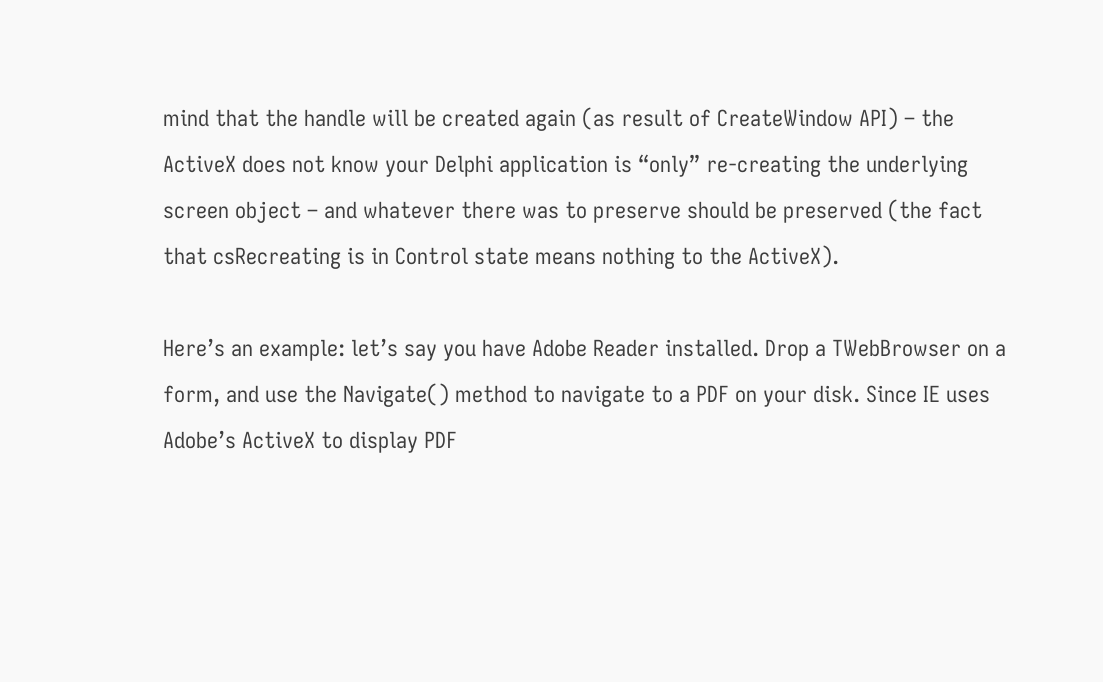mind that the handle will be created again (as result of CreateWindow API) – the ActiveX does not know your Delphi application is “only” re-creating the underlying screen object – and whatever there was to preserve should be preserved (the fact that csRecreating is in Control state means nothing to the ActiveX).

Here’s an example: let’s say you have Adobe Reader installed. Drop a TWebBrowser on a form, and use the Navigate() method to navigate to a PDF on your disk. Since IE uses Adobe’s ActiveX to display PDF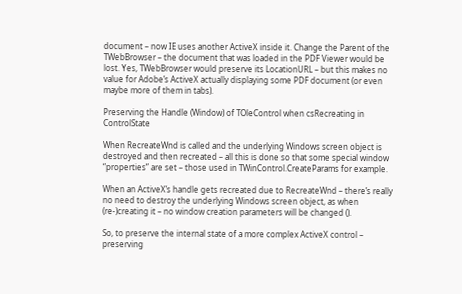document – now IE uses another ActiveX inside it. Change the Parent of the TWebBrowser – the document that was loaded in the PDF Viewer would be lost. Yes, TWebBrowser would preserve its LocationURL – but this makes no value for Adobe’s ActiveX actually displaying some PDF document (or even maybe more of them in tabs).

Preserving the Handle (Window) of TOleControl when csRecreating in ControlState

When RecreateWnd is called and the underlying Windows screen object is destroyed and then recreated – all this is done so that some special window “properties” are set – those used in TWinControl.CreateParams for example.

When an ActiveX’s handle gets recreated due to RecreateWnd – there’s really no need to destroy the underlying Windows screen object, as when (re-)creating it – no window creation parameters will be changed ().

So, to preserve the internal state of a more complex ActiveX control – preserving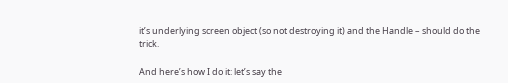it’s underlying screen object (so not destroying it) and the Handle – should do the trick.

And here’s how I do it: let’s say the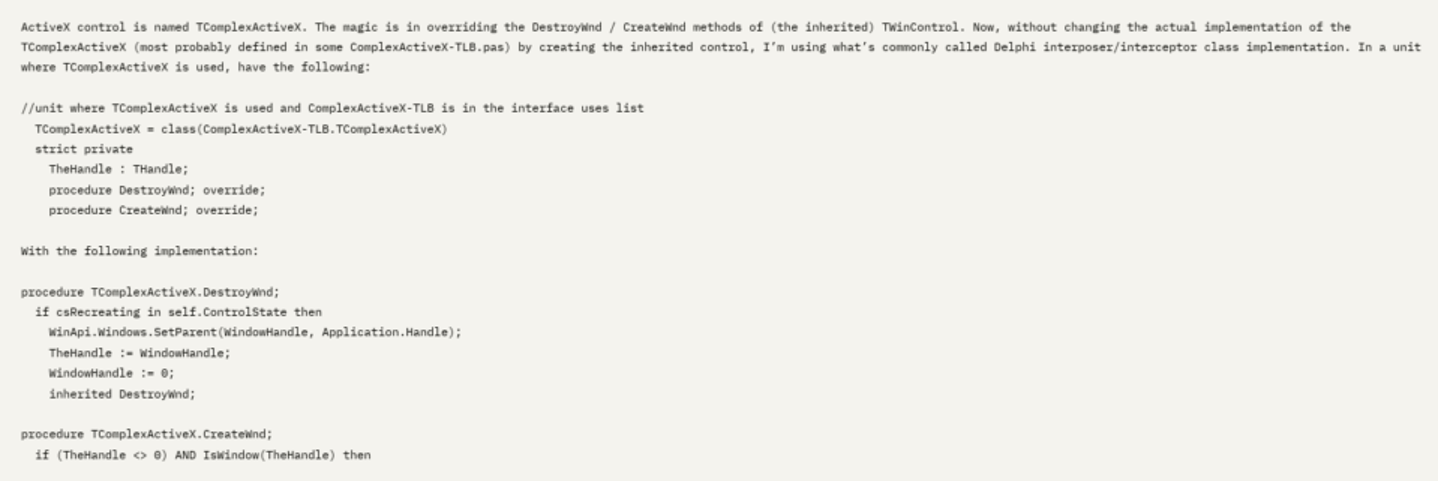ActiveX control is named TComplexActiveX. The magic is in overriding the DestroyWnd / CreateWnd methods of (the inherited) TWinControl. Now, without changing the actual implementation of the TComplexActiveX (most probably defined in some ComplexActiveX-TLB.pas) by creating the inherited control, I’m using what’s commonly called Delphi interposer/interceptor class implementation. In a unit where TComplexActiveX is used, have the following:

//unit where TComplexActiveX is used and ComplexActiveX-TLB is in the interface uses list
  TComplexActiveX = class(ComplexActiveX-TLB.TComplexActiveX)
  strict private
    TheHandle : THandle;
    procedure DestroyWnd; override;
    procedure CreateWnd; override;

With the following implementation:

procedure TComplexActiveX.DestroyWnd;
  if csRecreating in self.ControlState then
    WinApi.Windows.SetParent(WindowHandle, Application.Handle);
    TheHandle := WindowHandle;
    WindowHandle := 0;
    inherited DestroyWnd;

procedure TComplexActiveX.CreateWnd;
  if (TheHandle <> 0) AND IsWindow(TheHandle) then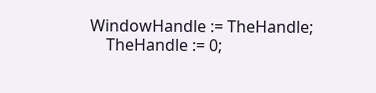WindowHandle := TheHandle;
    TheHandle := 0;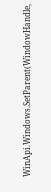WinApi.Windows.SetParent(WindowHandle,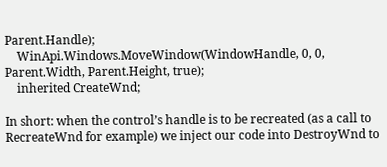Parent.Handle);
    WinApi.Windows.MoveWindow(WindowHandle, 0, 0, Parent.Width, Parent.Height, true);
    inherited CreateWnd;

In short: when the control’s handle is to be recreated (as a call to RecreateWnd for example) we inject our code into DestroyWnd to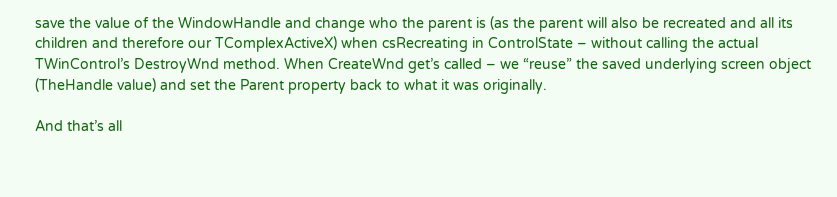save the value of the WindowHandle and change who the parent is (as the parent will also be recreated and all its children and therefore our TComplexActiveX) when csRecreating in ControlState – without calling the actual TWinControl’s DestroyWnd method. When CreateWnd get’s called – we “reuse” the saved underlying screen object (TheHandle value) and set the Parent property back to what it was originally.

And that’s all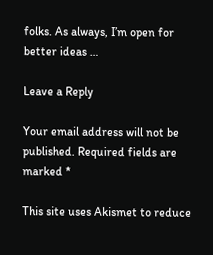folks. As always, I’m open for better ideas …

Leave a Reply

Your email address will not be published. Required fields are marked *

This site uses Akismet to reduce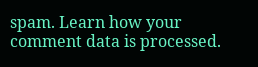spam. Learn how your comment data is processed.